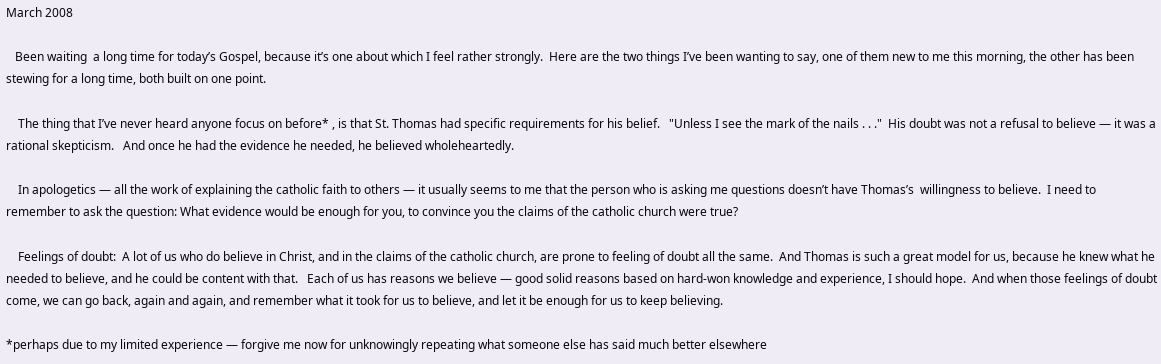March 2008

   Been waiting  a long time for today’s Gospel, because it’s one about which I feel rather strongly.  Here are the two things I’ve been wanting to say, one of them new to me this morning, the other has been stewing for a long time, both built on one point.

    The thing that I’ve never heard anyone focus on before* , is that St. Thomas had specific requirements for his belief.   "Unless I see the mark of the nails . . ."  His doubt was not a refusal to believe — it was a rational skepticism.   And once he had the evidence he needed, he believed wholeheartedly.

    In apologetics — all the work of explaining the catholic faith to others — it usually seems to me that the person who is asking me questions doesn’t have Thomas’s  willingness to believe.  I need to remember to ask the question: What evidence would be enough for you, to convince you the claims of the catholic church were true?

    Feelings of doubt:  A lot of us who do believe in Christ, and in the claims of the catholic church, are prone to feeling of doubt all the same.  And Thomas is such a great model for us, because he knew what he needed to believe, and he could be content with that.   Each of us has reasons we believe — good solid reasons based on hard-won knowledge and experience, I should hope.  And when those feelings of doubt come, we can go back, again and again, and remember what it took for us to believe, and let it be enough for us to keep believing.

*perhaps due to my limited experience — forgive me now for unknowingly repeating what someone else has said much better elsewhere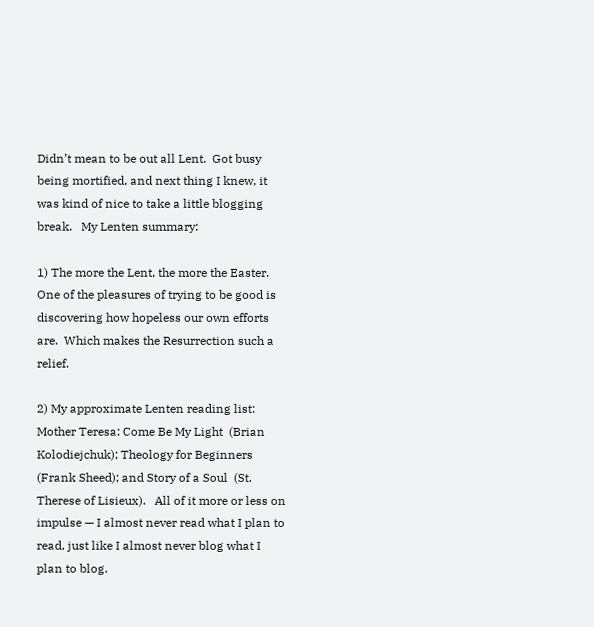Didn’t mean to be out all Lent.  Got busy being mortified, and next thing I knew, it was kind of nice to take a little blogging break.   My Lenten summary:

1) The more the Lent, the more the Easter.  One of the pleasures of trying to be good is discovering how hopeless our own efforts are.  Which makes the Resurrection such a relief.

2) My approximate Lenten reading list:  Mother Teresa: Come Be My Light  (Brian Kolodiejchuk); Theology for Beginners  (Frank Sheed); and Story of a Soul  (St. Therese of Lisieux).   All of it more or less on impulse — I almost never read what I plan to read, just like I almost never blog what I plan to blog.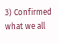3) Confirmed what we all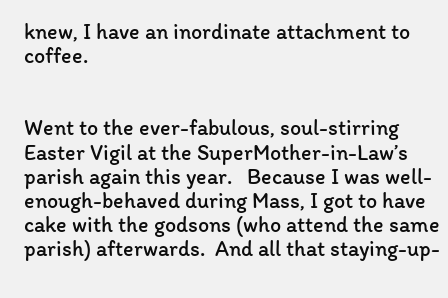knew, I have an inordinate attachment to coffee.


Went to the ever-fabulous, soul-stirring Easter Vigil at the SuperMother-in-Law’s parish again this year.   Because I was well-enough-behaved during Mass, I got to have cake with the godsons (who attend the same parish) afterwards.  And all that staying-up-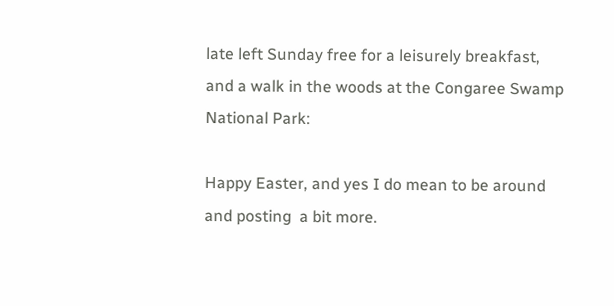late left Sunday free for a leisurely breakfast, and a walk in the woods at the Congaree Swamp National Park:

Happy Easter, and yes I do mean to be around and posting  a bit more.